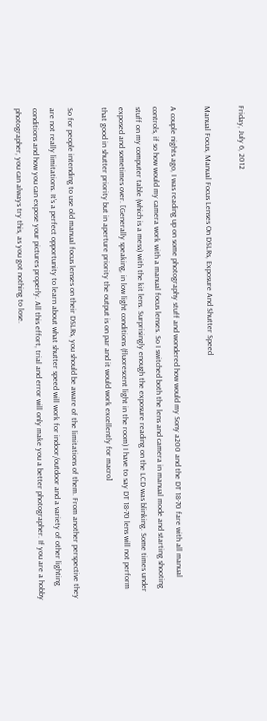Friday, July 6, 2012

Manual Focus, Manual Focus Lenses On DSLRs, Exposure And Shutter Speed

A couple nights ago, I was reading up on some photography stuff and wondered how would my Sony a200 and the DT 18-70 fare with all manual controls, if so how would my camera work with a manual focus lenses. So I switched both the lens and camera in manual mode and starting shooting stuff on my computer table (which is a mess) with the kit lens. Surprisingly enough the exposure reading on the LCD was blinking. Some times under exposed and sometimes over. [Generally speaking, in low light conditions (fluorescent light in the room) I have to say DT 18-70 lens will not perform that good in shutter priority but in aperture priority the output is on par and it would work excellently for macro]

So for people intending to use old manual focus lenses on their DSLRs, you should be aware of the limitations of them. From another perspective they are not really limitations. It’s a perfect opportunity to learn about what shutter speed will work for indoor/outdoor and a variety of other lighting conditions and how you can expose your pictures properly. All this effort, trial and error will only make you a better photographer. If you are a hobby photographer, you can always try this, as you got nothing to lose.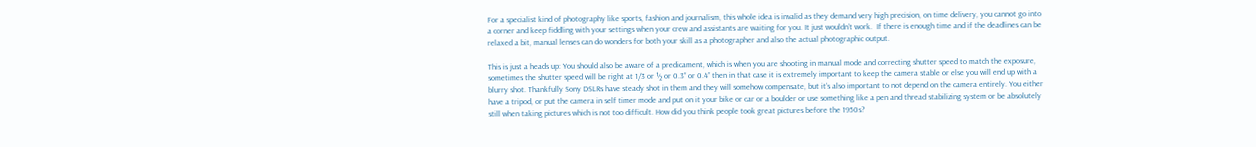For a specialist kind of photography like sports, fashion and journalism, this whole idea is invalid as they demand very high precision, on time delivery, you cannot go into a corner and keep fiddling with your settings when your crew and assistants are waiting for you. It just wouldn’t work.  If there is enough time and if the deadlines can be relaxed a bit, manual lenses can do wonders for both your skill as a photographer and also the actual photographic output.

This is just a heads up: You should also be aware of a predicament, which is when you are shooting in manual mode and correcting shutter speed to match the exposure, sometimes the shutter speed will be right at 1/3 or ½ or 0.3” or 0.4” then in that case it is extremely important to keep the camera stable or else you will end up with a blurry shot. Thankfully Sony DSLRs have steady shot in them and they will somehow compensate, but it’s also important to not depend on the camera entirely. You either have a tripod, or put the camera in self timer mode and put on it your bike or car or a boulder or use something like a pen and thread stabilizing system or be absolutely still when taking pictures which is not too difficult. How did you think people took great pictures before the 1950s?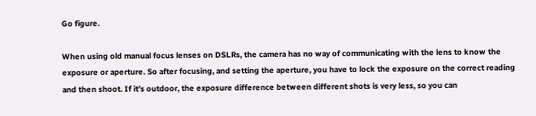Go figure.

When using old manual focus lenses on DSLRs, the camera has no way of communicating with the lens to know the exposure or aperture. So after focusing, and setting the aperture, you have to lock the exposure on the correct reading and then shoot. If it’s outdoor, the exposure difference between different shots is very less, so you can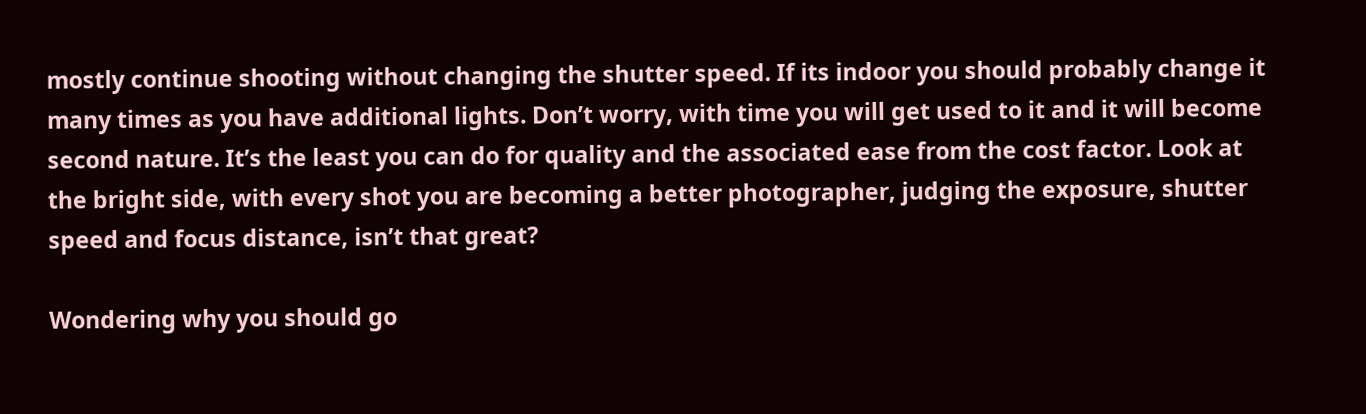mostly continue shooting without changing the shutter speed. If its indoor you should probably change it many times as you have additional lights. Don’t worry, with time you will get used to it and it will become second nature. It’s the least you can do for quality and the associated ease from the cost factor. Look at the bright side, with every shot you are becoming a better photographer, judging the exposure, shutter speed and focus distance, isn’t that great?

Wondering why you should go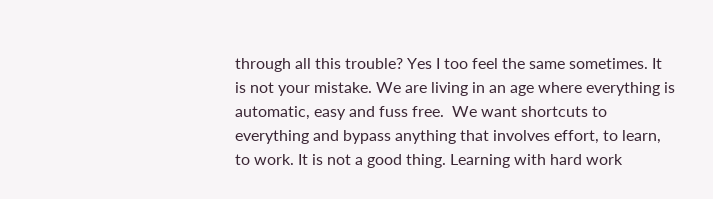through all this trouble? Yes I too feel the same sometimes. It is not your mistake. We are living in an age where everything is automatic, easy and fuss free.  We want shortcuts to everything and bypass anything that involves effort, to learn, to work. It is not a good thing. Learning with hard work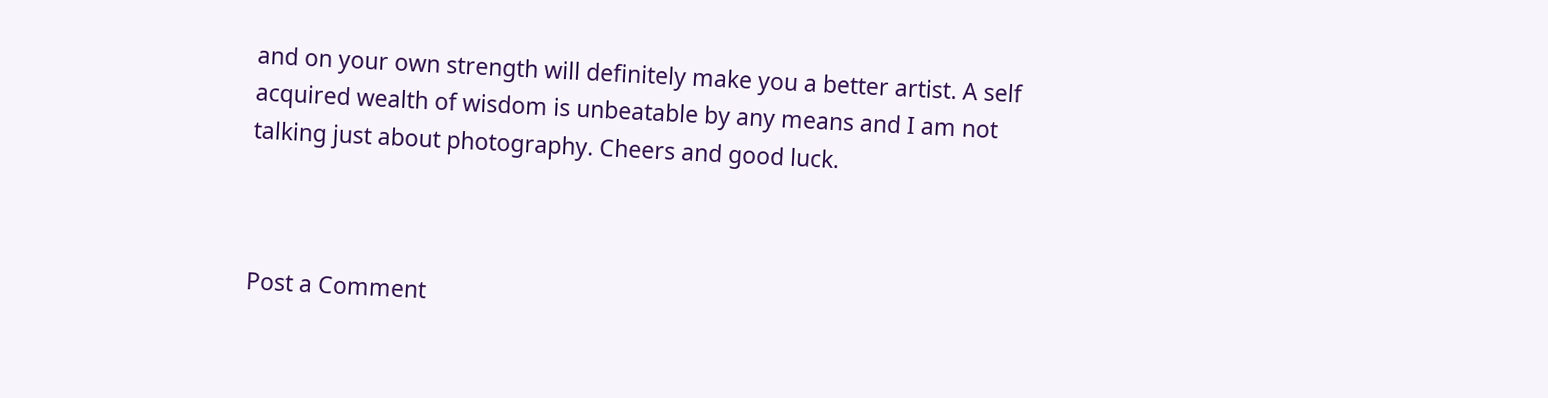and on your own strength will definitely make you a better artist. A self acquired wealth of wisdom is unbeatable by any means and I am not talking just about photography. Cheers and good luck.



Post a Comment